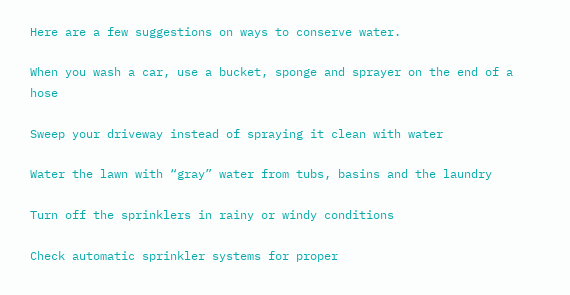Here are a few suggestions on ways to conserve water.

When you wash a car, use a bucket, sponge and sprayer on the end of a hose

Sweep your driveway instead of spraying it clean with water

Water the lawn with “gray” water from tubs, basins and the laundry

Turn off the sprinklers in rainy or windy conditions

Check automatic sprinkler systems for proper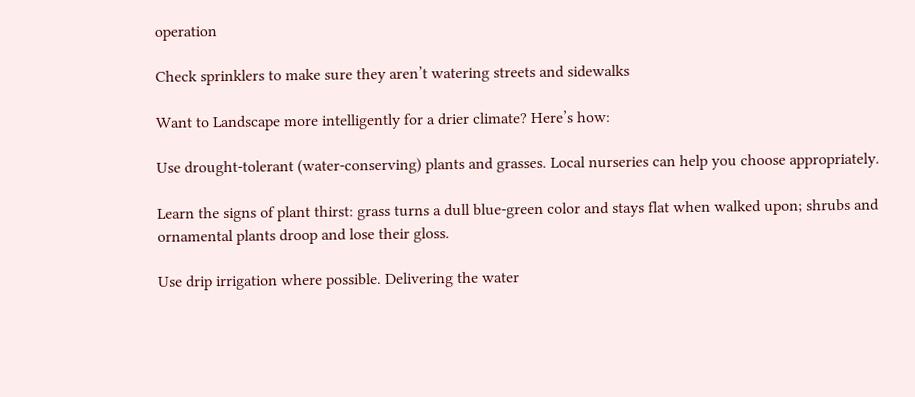operation

Check sprinklers to make sure they aren’t watering streets and sidewalks

Want to Landscape more intelligently for a drier climate? Here’s how:

Use drought-tolerant (water-conserving) plants and grasses. Local nurseries can help you choose appropriately.

Learn the signs of plant thirst: grass turns a dull blue-green color and stays flat when walked upon; shrubs and ornamental plants droop and lose their gloss.

Use drip irrigation where possible. Delivering the water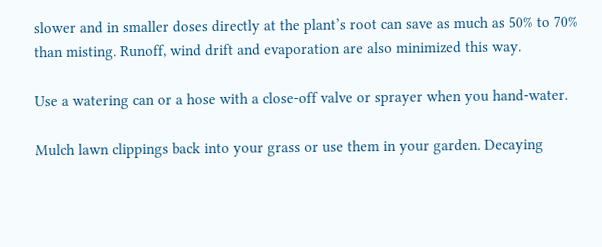slower and in smaller doses directly at the plant’s root can save as much as 50% to 70% than misting. Runoff, wind drift and evaporation are also minimized this way.

Use a watering can or a hose with a close-off valve or sprayer when you hand-water.

Mulch lawn clippings back into your grass or use them in your garden. Decaying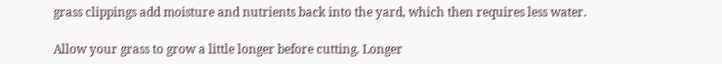grass clippings add moisture and nutrients back into the yard, which then requires less water.

Allow your grass to grow a little longer before cutting. Longer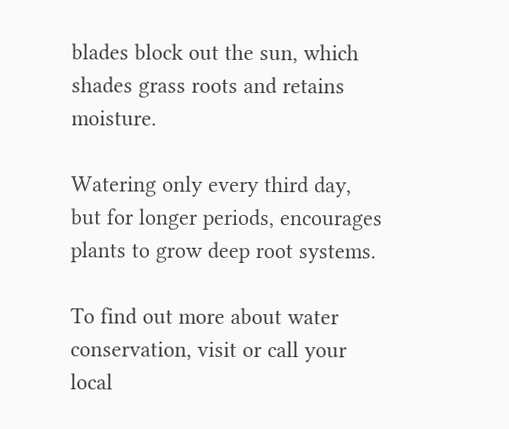blades block out the sun, which shades grass roots and retains moisture.

Watering only every third day, but for longer periods, encourages plants to grow deep root systems.

To find out more about water conservation, visit or call your local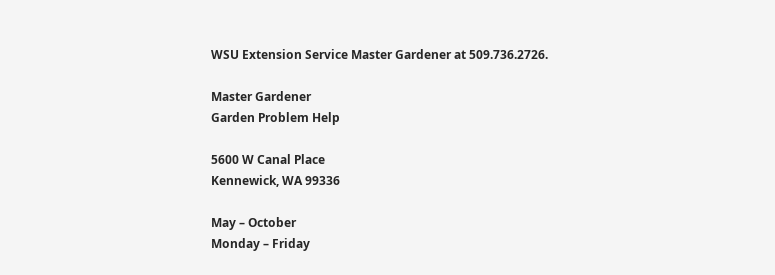WSU Extension Service Master Gardener at 509.736.2726.

Master Gardener
Garden Problem Help

5600 W Canal Place
Kennewick, WA 99336

May – October
Monday – Friday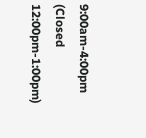9:00am-4:00pm (Closed 12:00pm-1:00pm)